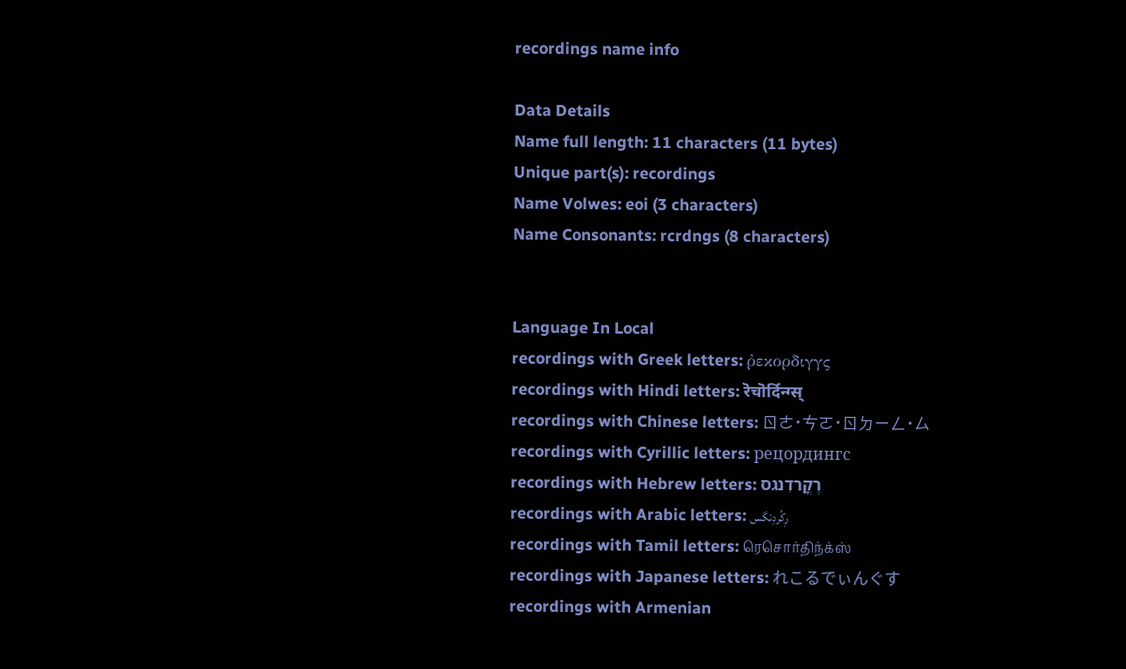recordings name info

Data Details
Name full length: 11 characters (11 bytes)
Unique part(s): recordings
Name Volwes: eoi (3 characters)
Name Consonants: rcrdngs (8 characters)


Language In Local
recordings with Greek letters: ῤεκορδιγγς
recordings with Hindi letters: रॆचॊर्दिन्ग्स्
recordings with Chinese letters: ㄖㄜ˙ㄘㄛ˙ㄖㄉㄧㄥ˙ㄙ
recordings with Cyrillic letters: рецордингс
recordings with Hebrew letters: רֶקֳרדִנגס
recordings with Arabic letters: رِكُردِنگس
recordings with Tamil letters: ரெசொர்திந்க்ஸ்
recordings with Japanese letters: れこるでぃんぐす
recordings with Armenian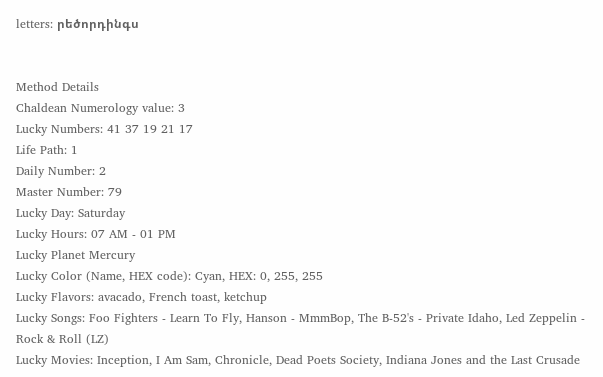letters: րեծորդինգս


Method Details
Chaldean Numerology value: 3
Lucky Numbers: 41 37 19 21 17
Life Path: 1
Daily Number: 2
Master Number: 79
Lucky Day: Saturday
Lucky Hours: 07 AM - 01 PM
Lucky Planet Mercury
Lucky Color (Name, HEX code): Cyan, HEX: 0, 255, 255
Lucky Flavors: avacado, French toast, ketchup
Lucky Songs: Foo Fighters - Learn To Fly, Hanson - MmmBop, The B-52's - Private Idaho, Led Zeppelin - Rock & Roll (LZ)
Lucky Movies: Inception, I Am Sam, Chronicle, Dead Poets Society, Indiana Jones and the Last Crusade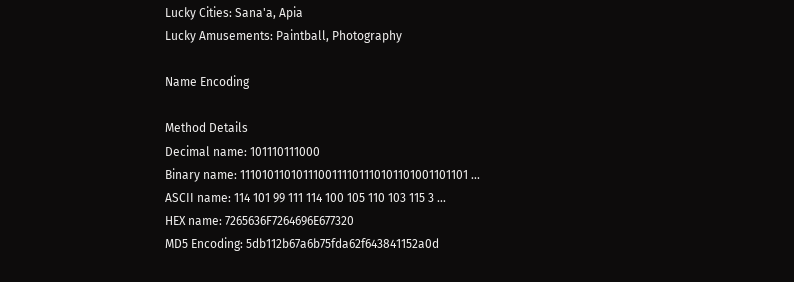Lucky Cities: Sana'a, Apia
Lucky Amusements: Paintball, Photography

Name Encoding

Method Details
Decimal name: 101110111000
Binary name: 1110101101011100111101110101101001101101 ...
ASCII name: 114 101 99 111 114 100 105 110 103 115 3 ...
HEX name: 7265636F7264696E677320
MD5 Encoding: 5db112b67a6b75fda62f643841152a0d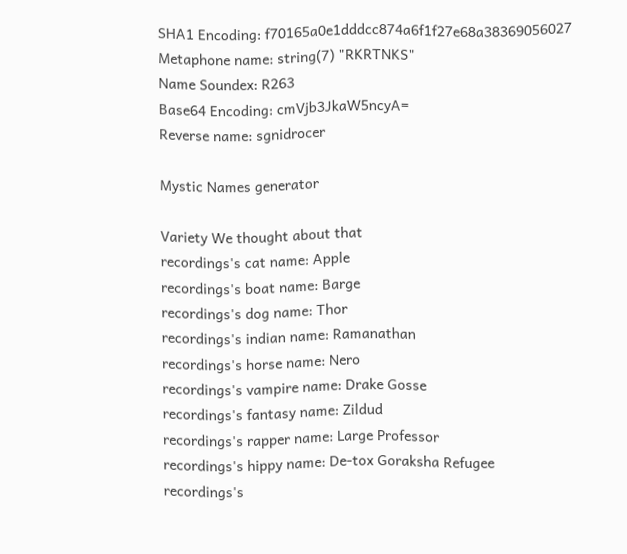SHA1 Encoding: f70165a0e1dddcc874a6f1f27e68a38369056027
Metaphone name: string(7) "RKRTNKS"
Name Soundex: R263
Base64 Encoding: cmVjb3JkaW5ncyA=
Reverse name: sgnidrocer

Mystic Names generator

Variety We thought about that
recordings's cat name: Apple
recordings's boat name: Barge
recordings's dog name: Thor
recordings's indian name: Ramanathan
recordings's horse name: Nero
recordings's vampire name: Drake Gosse
recordings's fantasy name: Zildud
recordings's rapper name: Large Professor
recordings's hippy name: De-tox Goraksha Refugee
recordings's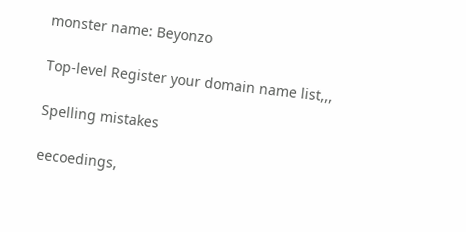monster name: Beyonzo

Top-level Register your domain name list,,,

Spelling mistakes

eecoedings,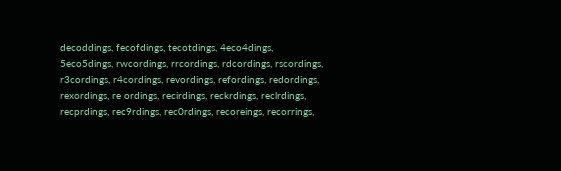decoddings, fecofdings, tecotdings, 4eco4dings, 5eco5dings, rwcordings, rrcordings, rdcordings, rscordings, r3cordings, r4cordings, revordings, refordings, redordings, rexordings, re ordings, recirdings, reckrdings, reclrdings, recprdings, rec9rdings, rec0rdings, recoreings, recorrings,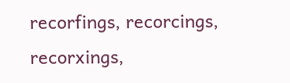recorfings, recorcings, recorxings,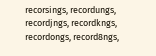recorsings, recordungs, recordjngs, recordkngs, recordongs, record8ngs,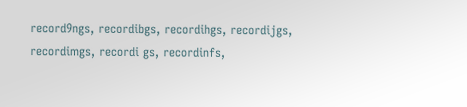record9ngs, recordibgs, recordihgs, recordijgs, recordimgs, recordi gs, recordinfs,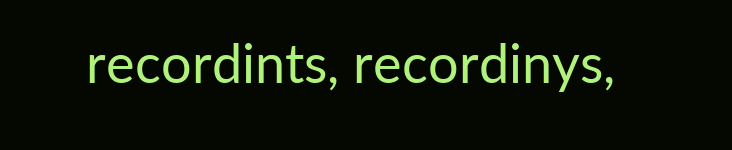recordints, recordinys,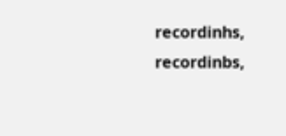recordinhs, recordinbs,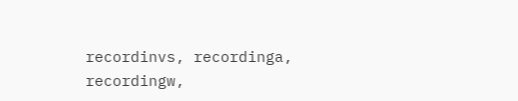recordinvs, recordinga, recordingw,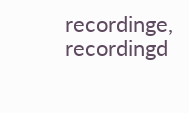recordinge, recordingd